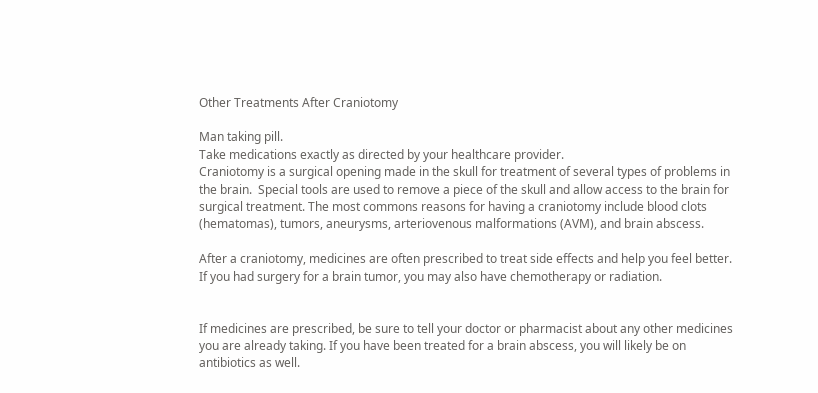Other Treatments After Craniotomy

Man taking pill.
Take medications exactly as directed by your healthcare provider.
Craniotomy is a surgical opening made in the skull for treatment of several types of problems in the brain.  Special tools are used to remove a piece of the skull and allow access to the brain for surgical treatment. The most commons reasons for having a craniotomy include blood clots (hematomas), tumors, aneurysms, arteriovenous malformations (AVM), and brain abscess.

After a craniotomy, medicines are often prescribed to treat side effects and help you feel better. If you had surgery for a brain tumor, you may also have chemotherapy or radiation.


If medicines are prescribed, be sure to tell your doctor or pharmacist about any other medicines you are already taking. If you have been treated for a brain abscess, you will likely be on antibiotics as well.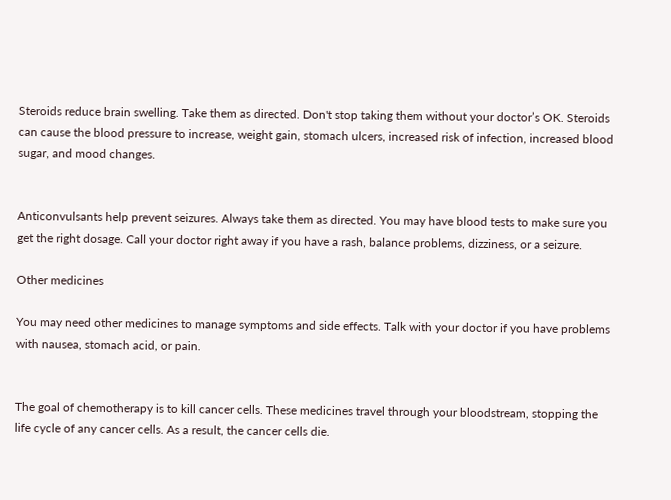Steroids reduce brain swelling. Take them as directed. Don't stop taking them without your doctor’s OK. Steroids can cause the blood pressure to increase, weight gain, stomach ulcers, increased risk of infection, increased blood sugar, and mood changes.


Anticonvulsants help prevent seizures. Always take them as directed. You may have blood tests to make sure you get the right dosage. Call your doctor right away if you have a rash, balance problems, dizziness, or a seizure.

Other medicines

You may need other medicines to manage symptoms and side effects. Talk with your doctor if you have problems with nausea, stomach acid, or pain.


The goal of chemotherapy is to kill cancer cells. These medicines travel through your bloodstream, stopping the life cycle of any cancer cells. As a result, the cancer cells die.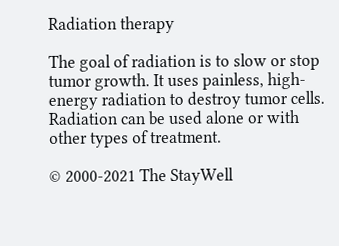Radiation therapy

The goal of radiation is to slow or stop tumor growth. It uses painless, high-energy radiation to destroy tumor cells. Radiation can be used alone or with other types of treatment.

© 2000-2021 The StayWell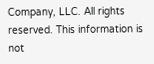Company, LLC. All rights reserved. This information is not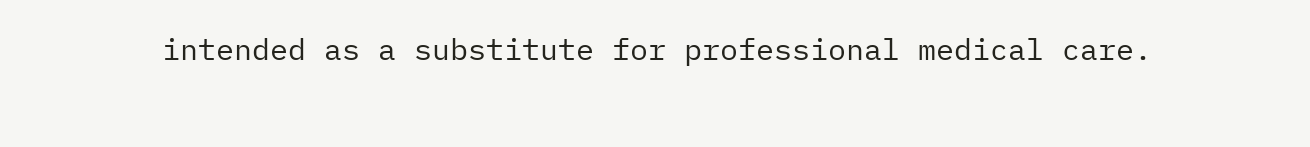intended as a substitute for professional medical care.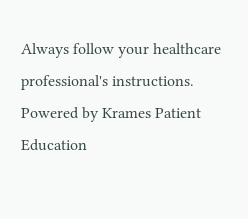Always follow your healthcare professional's instructions.
Powered by Krames Patient Education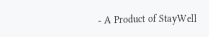- A Product of StayWell